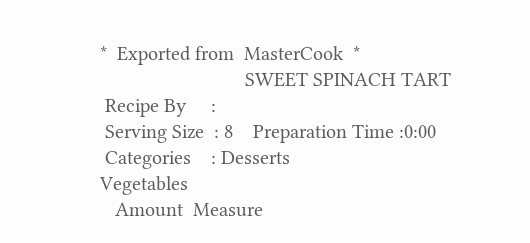*  Exported from  MasterCook  *
                             SWEET SPINACH TART
 Recipe By     :
 Serving Size  : 8    Preparation Time :0:00
 Categories    : Desserts                         Vegetables
   Amount  Measure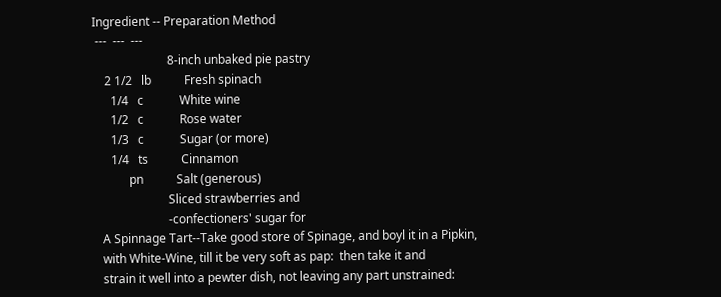Ingredient -- Preparation Method
 ---  ---  ---
                         8-inch unbaked pie pastry
    2 1/2   lb           Fresh spinach
      1/4   c            White wine
      1/2   c            Rose water
      1/3   c            Sugar (or more)
      1/4   ts           Cinnamon
            pn           Salt (generous)
                         Sliced strawberries and
                         -confectioners' sugar for
   A Spinnage Tart--Take good store of Spinage, and boyl it in a Pipkin,
   with White-Wine, till it be very soft as pap:  then take it and
   strain it well into a pewter dish, not leaving any part unstrained: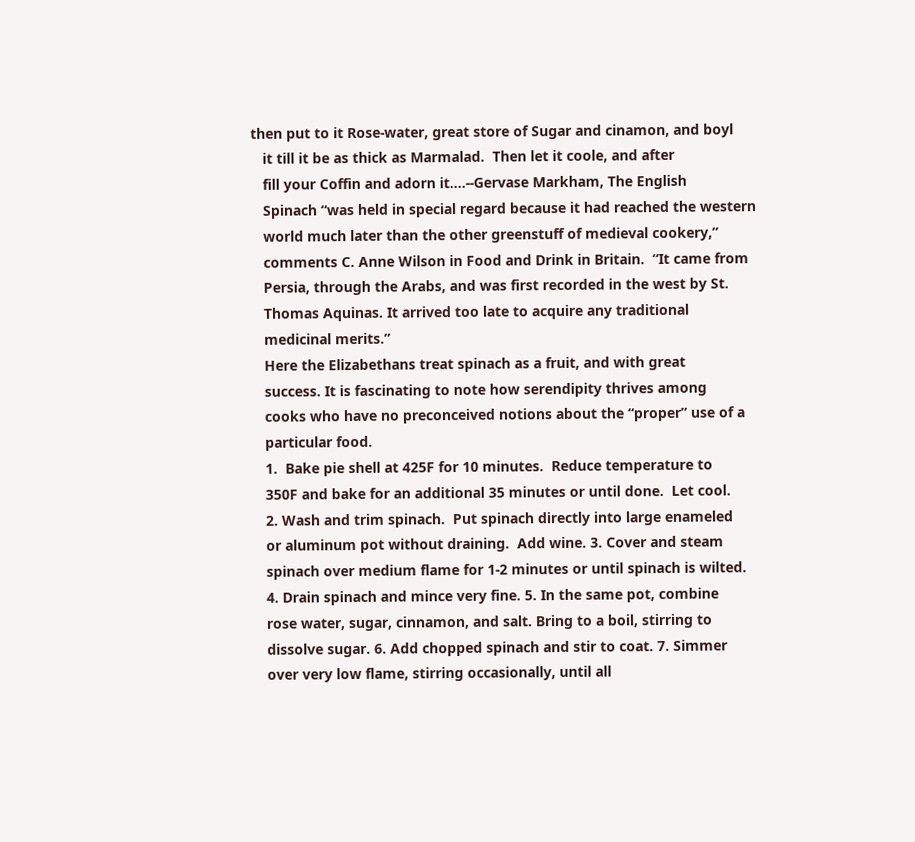then put to it Rose-water, great store of Sugar and cinamon, and boyl
   it till it be as thick as Marmalad.  Then let it coole, and after
   fill your Coffin and adorn it....--Gervase Markham, The English
   Spinach “was held in special regard because it had reached the western
   world much later than the other greenstuff of medieval cookery,”
   comments C. Anne Wilson in Food and Drink in Britain.  “It came from
   Persia, through the Arabs, and was first recorded in the west by St.
   Thomas Aquinas. It arrived too late to acquire any traditional
   medicinal merits.”
   Here the Elizabethans treat spinach as a fruit, and with great
   success. It is fascinating to note how serendipity thrives among
   cooks who have no preconceived notions about the “proper” use of a
   particular food.
   1.  Bake pie shell at 425F for 10 minutes.  Reduce temperature to
   350F and bake for an additional 35 minutes or until done.  Let cool.
   2. Wash and trim spinach.  Put spinach directly into large enameled
   or aluminum pot without draining.  Add wine. 3. Cover and steam
   spinach over medium flame for 1-2 minutes or until spinach is wilted.
   4. Drain spinach and mince very fine. 5. In the same pot, combine
   rose water, sugar, cinnamon, and salt. Bring to a boil, stirring to
   dissolve sugar. 6. Add chopped spinach and stir to coat. 7. Simmer
   over very low flame, stirring occasionally, until all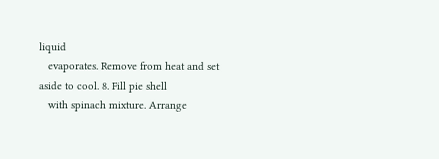liquid
   evaporates. Remove from heat and set aside to cool. 8. Fill pie shell
   with spinach mixture. Arrange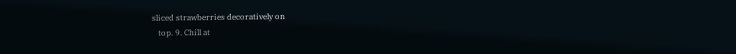sliced strawberries decoratively on
   top. 9. Chill at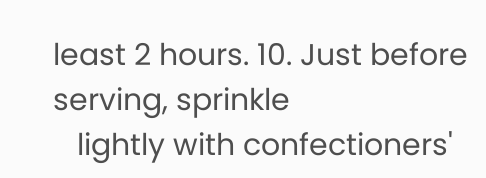least 2 hours. 10. Just before serving, sprinkle
   lightly with confectioners'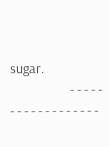sugar.
                    - - - - - - - - - - - - - - - - - -